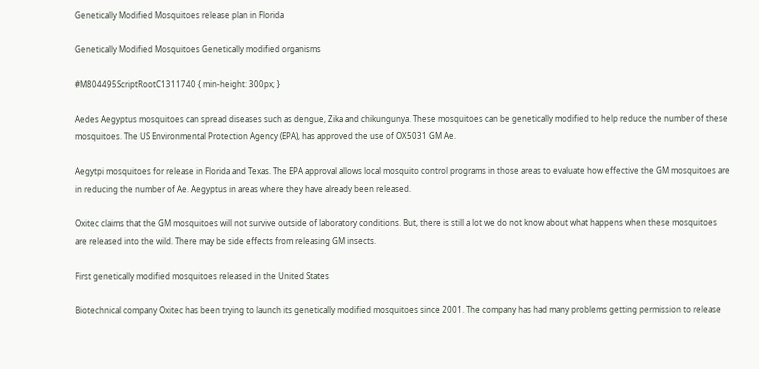Genetically Modified Mosquitoes release plan in Florida

Genetically Modified Mosquitoes Genetically modified organisms

#M804495ScriptRootC1311740 { min-height: 300px; }

Aedes Aegyptus mosquitoes can spread diseases such as dengue, Zika and chikungunya. These mosquitoes can be genetically modified to help reduce the number of these mosquitoes. The US Environmental Protection Agency (EPA), has approved the use of OX5031 GM Ae.

Aegytpi mosquitoes for release in Florida and Texas. The EPA approval allows local mosquito control programs in those areas to evaluate how effective the GM mosquitoes are in reducing the number of Ae. Aegyptus in areas where they have already been released.

Oxitec claims that the GM mosquitoes will not survive outside of laboratory conditions. But, there is still a lot we do not know about what happens when these mosquitoes are released into the wild. There may be side effects from releasing GM insects.

First genetically modified mosquitoes released in the United States

Biotechnical company Oxitec has been trying to launch its genetically modified mosquitoes since 2001. The company has had many problems getting permission to release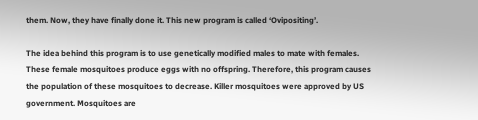them. Now, they have finally done it. This new program is called ‘Ovipositing’.

The idea behind this program is to use genetically modified males to mate with females. These female mosquitoes produce eggs with no offspring. Therefore, this program causes the population of these mosquitoes to decrease. Killer mosquitoes were approved by US government. Mosquitoes are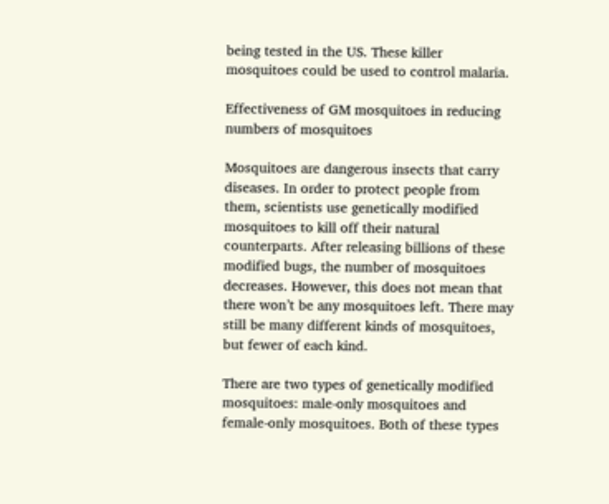being tested in the US. These killer mosquitoes could be used to control malaria.

Effectiveness of GM mosquitoes in reducing numbers of mosquitoes

Mosquitoes are dangerous insects that carry diseases. In order to protect people from them, scientists use genetically modified mosquitoes to kill off their natural counterparts. After releasing billions of these modified bugs, the number of mosquitoes decreases. However, this does not mean that there won’t be any mosquitoes left. There may still be many different kinds of mosquitoes, but fewer of each kind.

There are two types of genetically modified mosquitoes: male-only mosquitoes and female-only mosquitoes. Both of these types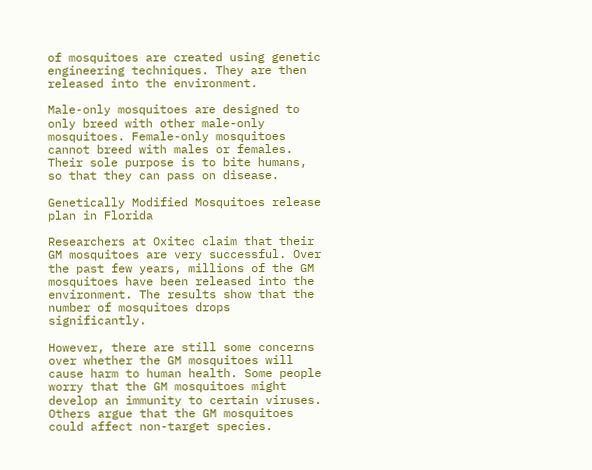of mosquitoes are created using genetic engineering techniques. They are then released into the environment.

Male-only mosquitoes are designed to only breed with other male-only mosquitoes. Female-only mosquitoes cannot breed with males or females. Their sole purpose is to bite humans, so that they can pass on disease.

Genetically Modified Mosquitoes release plan in Florida

Researchers at Oxitec claim that their GM mosquitoes are very successful. Over the past few years, millions of the GM mosquitoes have been released into the environment. The results show that the number of mosquitoes drops significantly.

However, there are still some concerns over whether the GM mosquitoes will cause harm to human health. Some people worry that the GM mosquitoes might develop an immunity to certain viruses. Others argue that the GM mosquitoes could affect non-target species.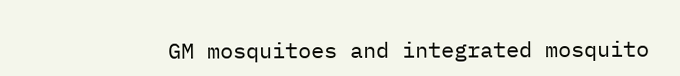GM mosquitoes and integrated mosquito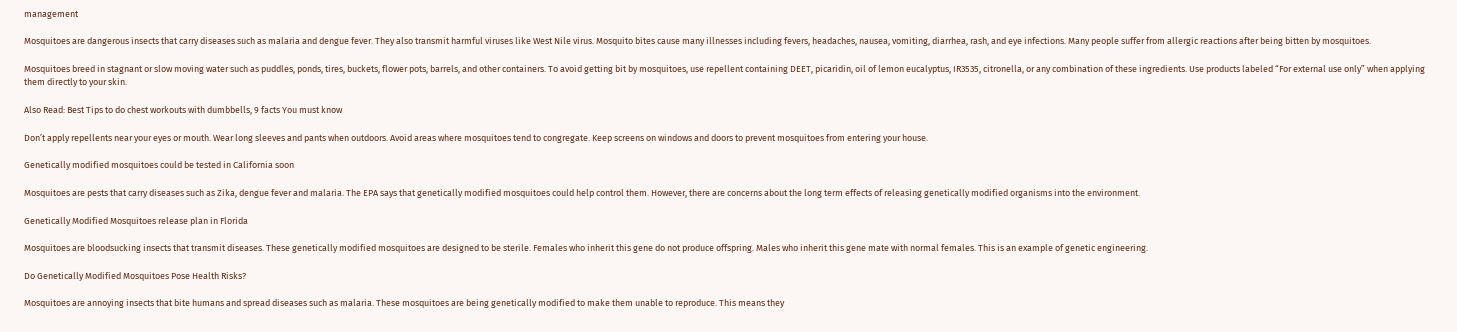management

Mosquitoes are dangerous insects that carry diseases such as malaria and dengue fever. They also transmit harmful viruses like West Nile virus. Mosquito bites cause many illnesses including fevers, headaches, nausea, vomiting, diarrhea, rash, and eye infections. Many people suffer from allergic reactions after being bitten by mosquitoes.

Mosquitoes breed in stagnant or slow moving water such as puddles, ponds, tires, buckets, flower pots, barrels, and other containers. To avoid getting bit by mosquitoes, use repellent containing DEET, picaridin, oil of lemon eucalyptus, IR3535, citronella, or any combination of these ingredients. Use products labeled “For external use only” when applying them directly to your skin.

Also Read: Best Tips to do chest workouts with dumbbells, 9 facts You must know

Don’t apply repellents near your eyes or mouth. Wear long sleeves and pants when outdoors. Avoid areas where mosquitoes tend to congregate. Keep screens on windows and doors to prevent mosquitoes from entering your house.

Genetically modified mosquitoes could be tested in California soon

Mosquitoes are pests that carry diseases such as Zika, dengue fever and malaria. The EPA says that genetically modified mosquitoes could help control them. However, there are concerns about the long term effects of releasing genetically modified organisms into the environment.

Genetically Modified Mosquitoes release plan in Florida

Mosquitoes are bloodsucking insects that transmit diseases. These genetically modified mosquitoes are designed to be sterile. Females who inherit this gene do not produce offspring. Males who inherit this gene mate with normal females. This is an example of genetic engineering.

Do Genetically Modified Mosquitoes Pose Health Risks?

Mosquitoes are annoying insects that bite humans and spread diseases such as malaria. These mosquitoes are being genetically modified to make them unable to reproduce. This means they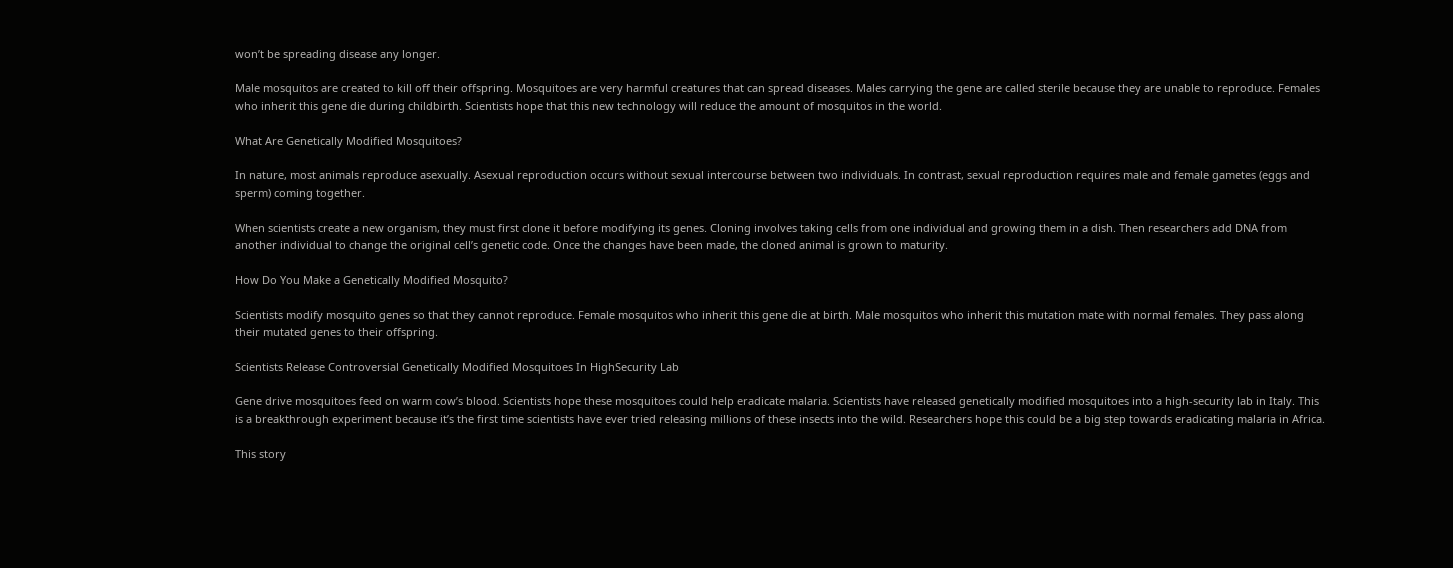won’t be spreading disease any longer.

Male mosquitos are created to kill off their offspring. Mosquitoes are very harmful creatures that can spread diseases. Males carrying the gene are called sterile because they are unable to reproduce. Females who inherit this gene die during childbirth. Scientists hope that this new technology will reduce the amount of mosquitos in the world.

What Are Genetically Modified Mosquitoes?

In nature, most animals reproduce asexually. Asexual reproduction occurs without sexual intercourse between two individuals. In contrast, sexual reproduction requires male and female gametes (eggs and sperm) coming together.

When scientists create a new organism, they must first clone it before modifying its genes. Cloning involves taking cells from one individual and growing them in a dish. Then researchers add DNA from another individual to change the original cell’s genetic code. Once the changes have been made, the cloned animal is grown to maturity.

How Do You Make a Genetically Modified Mosquito?

Scientists modify mosquito genes so that they cannot reproduce. Female mosquitos who inherit this gene die at birth. Male mosquitos who inherit this mutation mate with normal females. They pass along their mutated genes to their offspring.

Scientists Release Controversial Genetically Modified Mosquitoes In HighSecurity Lab

Gene drive mosquitoes feed on warm cow’s blood. Scientists hope these mosquitoes could help eradicate malaria. Scientists have released genetically modified mosquitoes into a high-security lab in Italy. This is a breakthrough experiment because it’s the first time scientists have ever tried releasing millions of these insects into the wild. Researchers hope this could be a big step towards eradicating malaria in Africa.

This story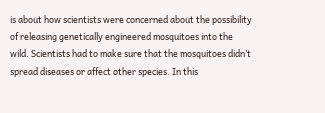is about how scientists were concerned about the possibility of releasing genetically engineered mosquitoes into the wild. Scientists had to make sure that the mosquitoes didn’t spread diseases or affect other species. In this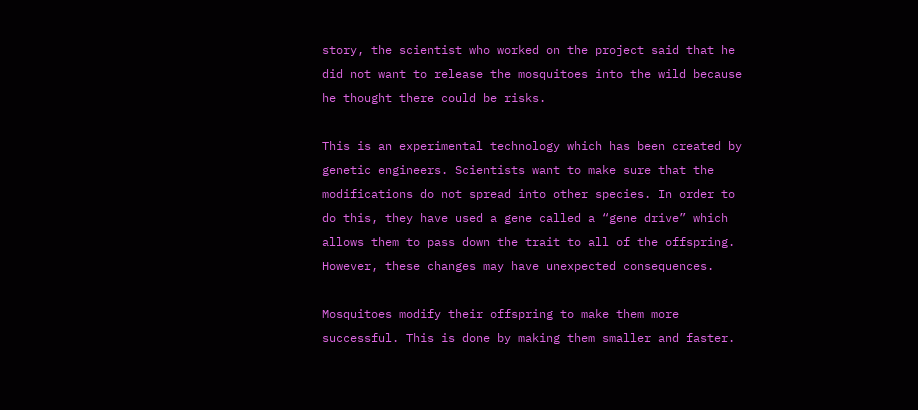story, the scientist who worked on the project said that he did not want to release the mosquitoes into the wild because he thought there could be risks.

This is an experimental technology which has been created by genetic engineers. Scientists want to make sure that the modifications do not spread into other species. In order to do this, they have used a gene called a “gene drive” which allows them to pass down the trait to all of the offspring. However, these changes may have unexpected consequences.

Mosquitoes modify their offspring to make them more successful. This is done by making them smaller and faster.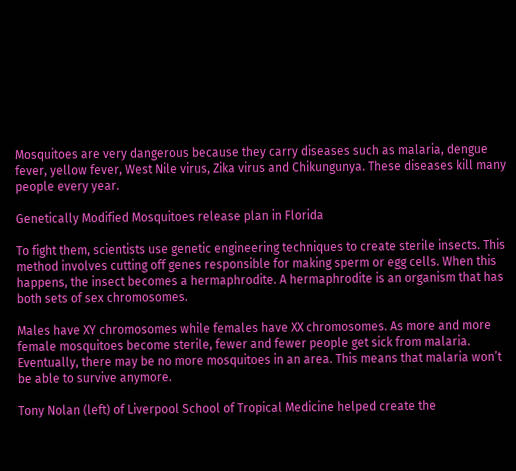Mosquitoes are very dangerous because they carry diseases such as malaria, dengue fever, yellow fever, West Nile virus, Zika virus and Chikungunya. These diseases kill many people every year.

Genetically Modified Mosquitoes release plan in Florida

To fight them, scientists use genetic engineering techniques to create sterile insects. This method involves cutting off genes responsible for making sperm or egg cells. When this happens, the insect becomes a hermaphrodite. A hermaphrodite is an organism that has both sets of sex chromosomes.

Males have XY chromosomes while females have XX chromosomes. As more and more female mosquitoes become sterile, fewer and fewer people get sick from malaria. Eventually, there may be no more mosquitoes in an area. This means that malaria won’t be able to survive anymore.

Tony Nolan (left) of Liverpool School of Tropical Medicine helped create the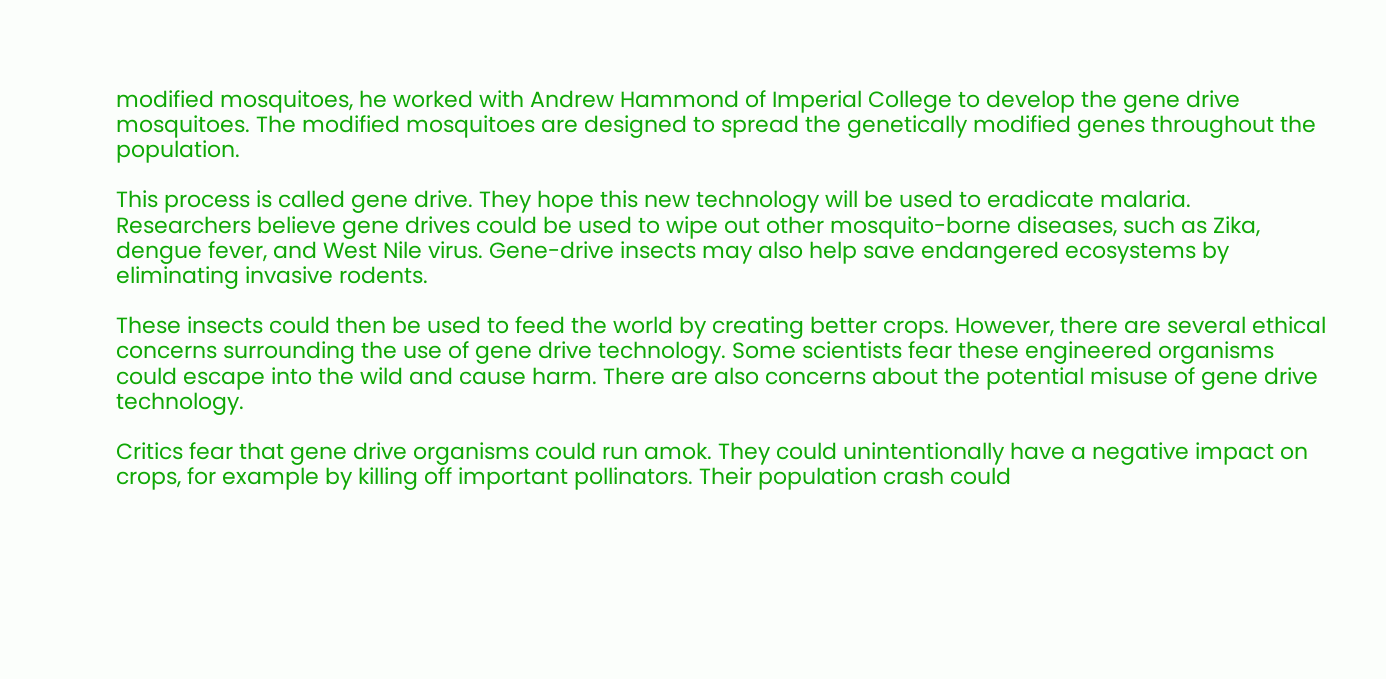modified mosquitoes, he worked with Andrew Hammond of Imperial College to develop the gene drive mosquitoes. The modified mosquitoes are designed to spread the genetically modified genes throughout the population.

This process is called gene drive. They hope this new technology will be used to eradicate malaria. Researchers believe gene drives could be used to wipe out other mosquito-borne diseases, such as Zika, dengue fever, and West Nile virus. Gene-drive insects may also help save endangered ecosystems by eliminating invasive rodents.

These insects could then be used to feed the world by creating better crops. However, there are several ethical concerns surrounding the use of gene drive technology. Some scientists fear these engineered organisms could escape into the wild and cause harm. There are also concerns about the potential misuse of gene drive technology.

Critics fear that gene drive organisms could run amok. They could unintentionally have a negative impact on crops, for example by killing off important pollinators. Their population crash could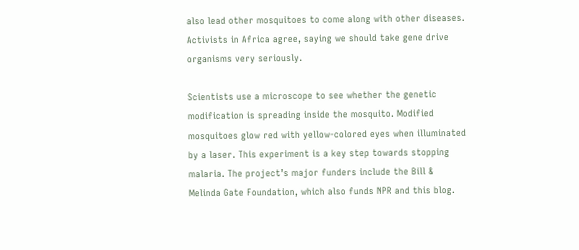also lead other mosquitoes to come along with other diseases. Activists in Africa agree, saying we should take gene drive organisms very seriously.

Scientists use a microscope to see whether the genetic modification is spreading inside the mosquito. Modified mosquitoes glow red with yellow-colored eyes when illuminated by a laser. This experiment is a key step towards stopping malaria. The project’s major funders include the Bill & Melinda Gate Foundation, which also funds NPR and this blog.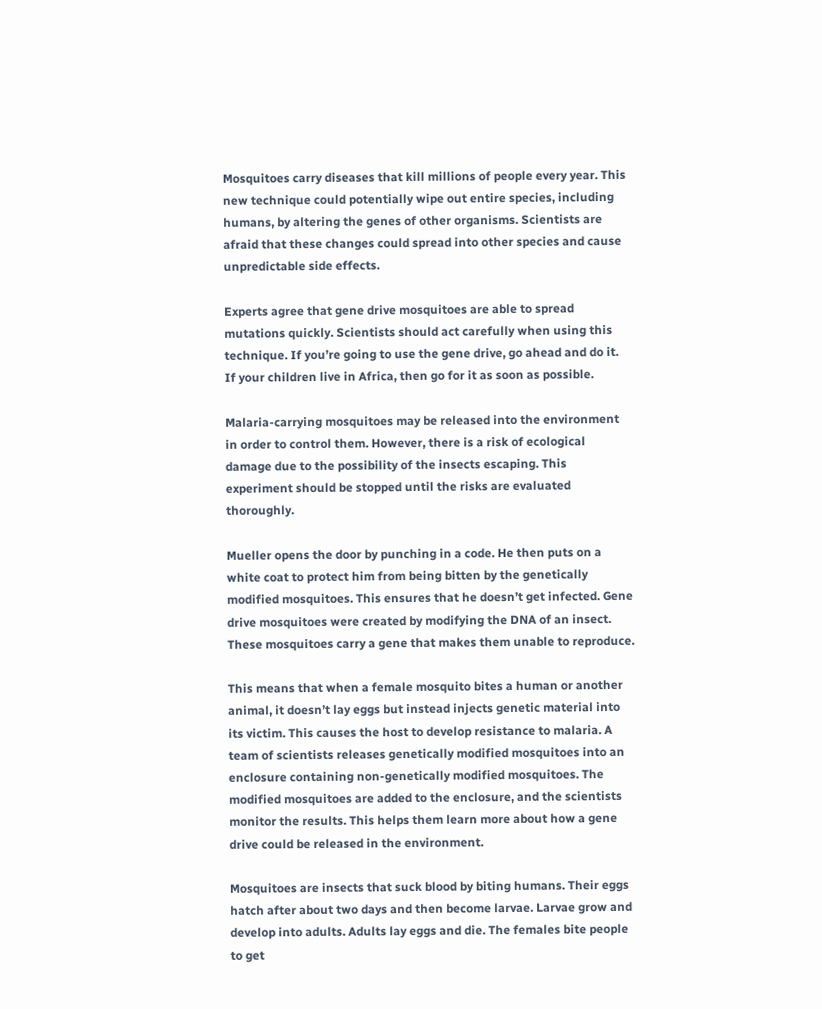Mosquitoes carry diseases that kill millions of people every year. This new technique could potentially wipe out entire species, including humans, by altering the genes of other organisms. Scientists are afraid that these changes could spread into other species and cause unpredictable side effects.

Experts agree that gene drive mosquitoes are able to spread mutations quickly. Scientists should act carefully when using this technique. If you’re going to use the gene drive, go ahead and do it. If your children live in Africa, then go for it as soon as possible.

Malaria-carrying mosquitoes may be released into the environment in order to control them. However, there is a risk of ecological damage due to the possibility of the insects escaping. This experiment should be stopped until the risks are evaluated thoroughly.

Mueller opens the door by punching in a code. He then puts on a white coat to protect him from being bitten by the genetically modified mosquitoes. This ensures that he doesn’t get infected. Gene drive mosquitoes were created by modifying the DNA of an insect. These mosquitoes carry a gene that makes them unable to reproduce.

This means that when a female mosquito bites a human or another animal, it doesn’t lay eggs but instead injects genetic material into its victim. This causes the host to develop resistance to malaria. A team of scientists releases genetically modified mosquitoes into an enclosure containing non-genetically modified mosquitoes. The modified mosquitoes are added to the enclosure, and the scientists monitor the results. This helps them learn more about how a gene drive could be released in the environment.

Mosquitoes are insects that suck blood by biting humans. Their eggs hatch after about two days and then become larvae. Larvae grow and develop into adults. Adults lay eggs and die. The females bite people to get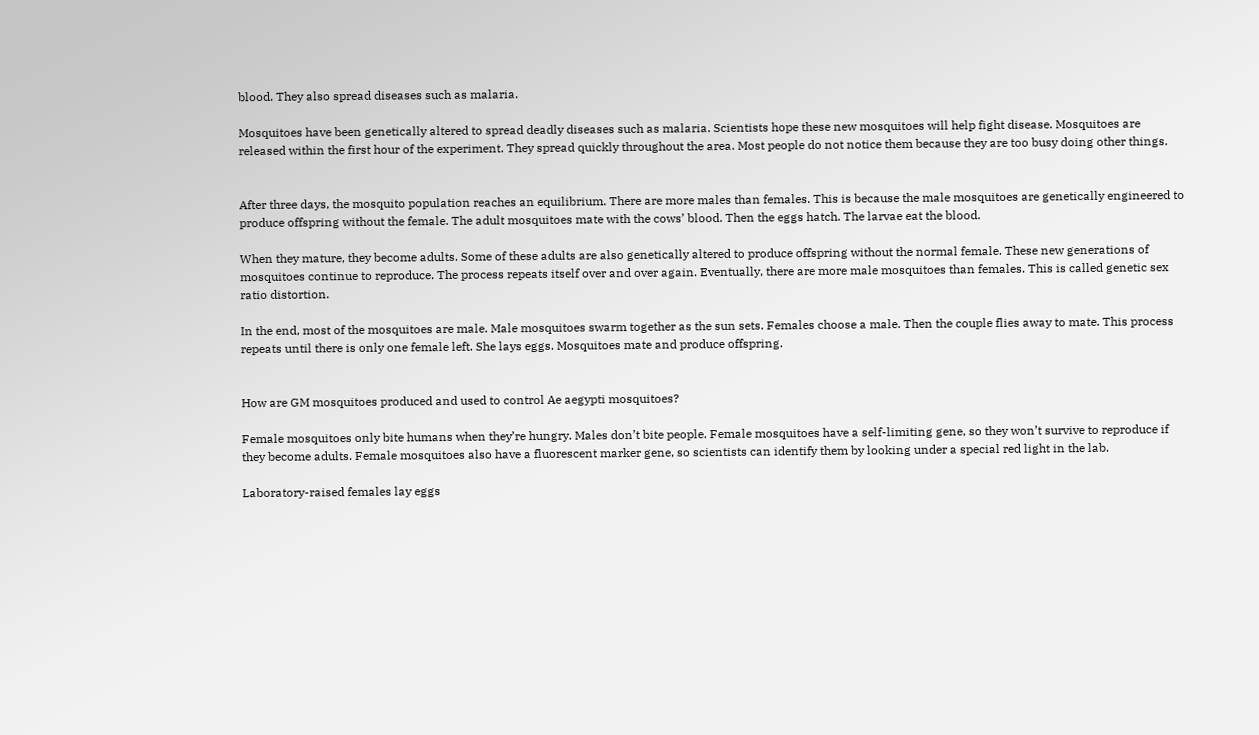blood. They also spread diseases such as malaria.

Mosquitoes have been genetically altered to spread deadly diseases such as malaria. Scientists hope these new mosquitoes will help fight disease. Mosquitoes are released within the first hour of the experiment. They spread quickly throughout the area. Most people do not notice them because they are too busy doing other things.


After three days, the mosquito population reaches an equilibrium. There are more males than females. This is because the male mosquitoes are genetically engineered to produce offspring without the female. The adult mosquitoes mate with the cows’ blood. Then the eggs hatch. The larvae eat the blood.

When they mature, they become adults. Some of these adults are also genetically altered to produce offspring without the normal female. These new generations of mosquitoes continue to reproduce. The process repeats itself over and over again. Eventually, there are more male mosquitoes than females. This is called genetic sex ratio distortion.

In the end, most of the mosquitoes are male. Male mosquitoes swarm together as the sun sets. Females choose a male. Then the couple flies away to mate. This process repeats until there is only one female left. She lays eggs. Mosquitoes mate and produce offspring.


How are GM mosquitoes produced and used to control Ae aegypti mosquitoes?

Female mosquitoes only bite humans when they’re hungry. Males don’t bite people. Female mosquitoes have a self-limiting gene, so they won’t survive to reproduce if they become adults. Female mosquitoes also have a fluorescent marker gene, so scientists can identify them by looking under a special red light in the lab.

Laboratory-raised females lay eggs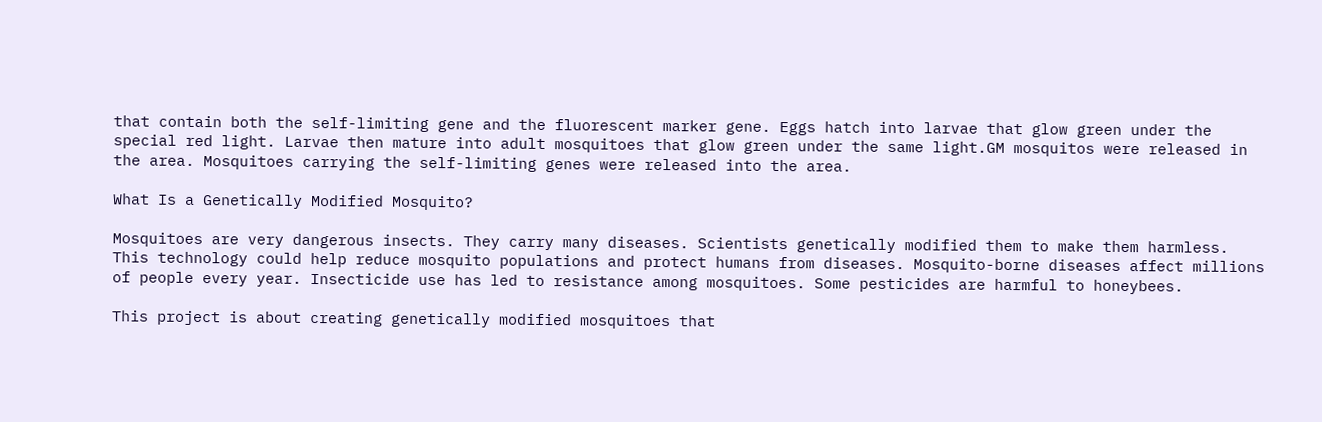that contain both the self-limiting gene and the fluorescent marker gene. Eggs hatch into larvae that glow green under the special red light. Larvae then mature into adult mosquitoes that glow green under the same light.GM mosquitos were released in the area. Mosquitoes carrying the self-limiting genes were released into the area.

What Is a Genetically Modified Mosquito?

Mosquitoes are very dangerous insects. They carry many diseases. Scientists genetically modified them to make them harmless. This technology could help reduce mosquito populations and protect humans from diseases. Mosquito-borne diseases affect millions of people every year. Insecticide use has led to resistance among mosquitoes. Some pesticides are harmful to honeybees.

This project is about creating genetically modified mosquitoes that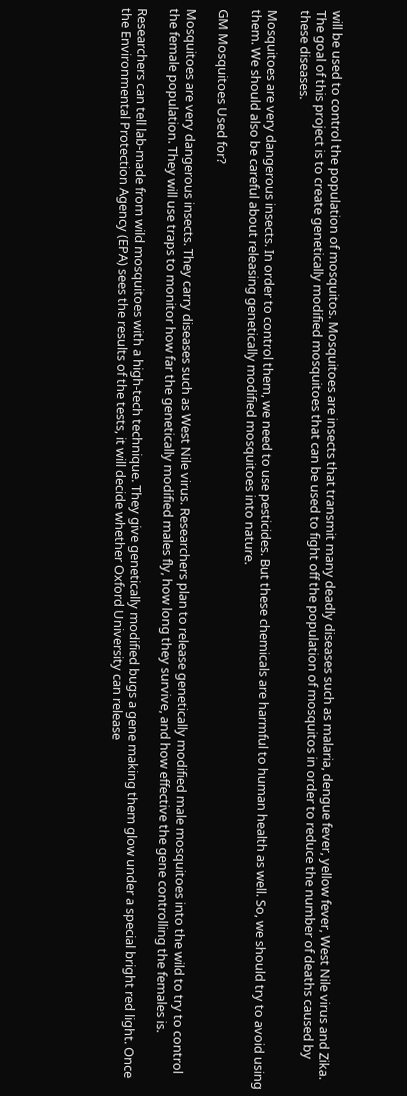will be used to control the population of mosquitos. Mosquitoes are insects that transmit many deadly diseases such as malaria, dengue fever, yellow fever, West Nile virus and Zika. The goal of this project is to create genetically modified mosquitoes that can be used to fight off the population of mosquitos in order to reduce the number of deaths caused by these diseases.

Mosquitoes are very dangerous insects. In order to control them, we need to use pesticides. But these chemicals are harmful to human health as well. So, we should try to avoid using them. We should also be careful about releasing genetically modified mosquitoes into nature.

GM Mosquitoes Used for?

Mosquitoes are very dangerous insects. They carry diseases such as West Nile virus. Researchers plan to release genetically modified male mosquitoes into the wild to try to control the female population. They will use traps to monitor how far the genetically modified males fly, how long they survive, and how effective the gene controlling the females is.

Researchers can tell lab-made from wild mosquitoes with a high-tech technique. They give genetically modified bugs a gene making them glow under a special bright red light. Once the Environmental Protection Agency (EPA) sees the results of the tests, it will decide whether Oxford University can release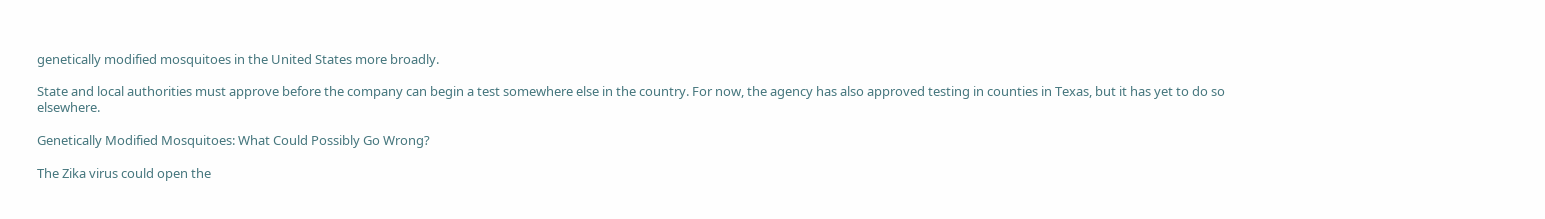genetically modified mosquitoes in the United States more broadly.

State and local authorities must approve before the company can begin a test somewhere else in the country. For now, the agency has also approved testing in counties in Texas, but it has yet to do so elsewhere.

Genetically Modified Mosquitoes: What Could Possibly Go Wrong?

The Zika virus could open the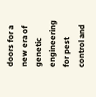doors for a new era of genetic engineering for pest control and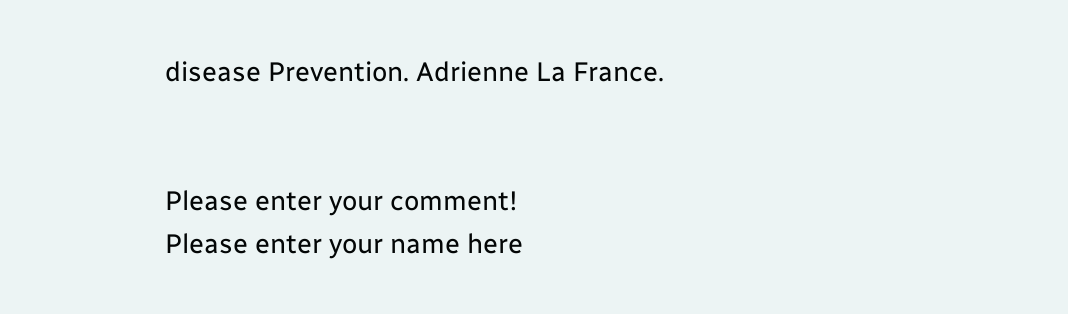disease Prevention. Adrienne La France.


Please enter your comment!
Please enter your name here